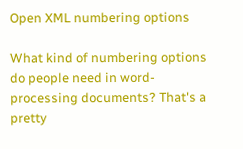Open XML numbering options

What kind of numbering options do people need in word-processing documents? That's a pretty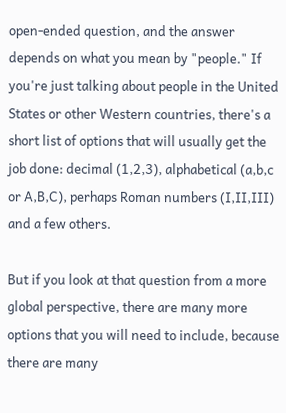open-ended question, and the answer depends on what you mean by "people." If you're just talking about people in the United States or other Western countries, there's a short list of options that will usually get the job done: decimal (1,2,3), alphabetical (a,b,c or A,B,C), perhaps Roman numbers (I,II,III) and a few others.

But if you look at that question from a more global perspective, there are many more options that you will need to include, because there are many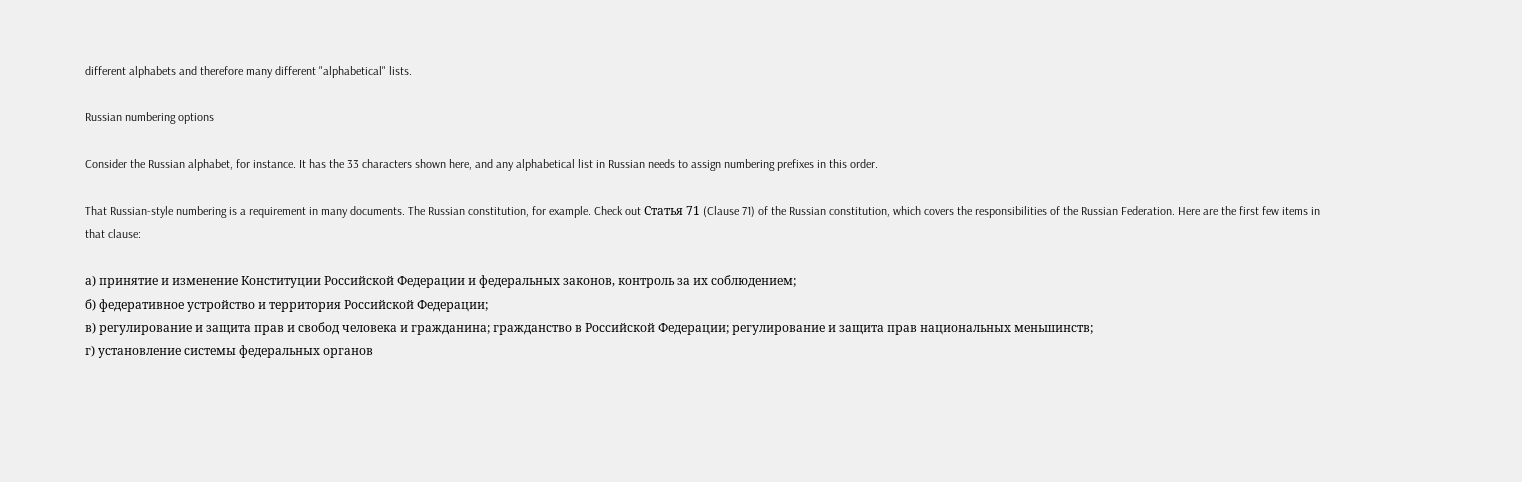different alphabets and therefore many different "alphabetical" lists.

Russian numbering options

Consider the Russian alphabet, for instance. It has the 33 characters shown here, and any alphabetical list in Russian needs to assign numbering prefixes in this order.

That Russian-style numbering is a requirement in many documents. The Russian constitution, for example. Check out Статья 71 (Clause 71) of the Russian constitution, which covers the responsibilities of the Russian Federation. Here are the first few items in that clause:

а) принятие и изменение Конституции Российской Федерации и федеральных законов, контроль за их соблюдением;
б) федеративное устройство и территория Российской Федерации;
в) регулирование и защита прав и свобод человека и гражданина; гражданство в Российской Федерации; регулирование и защита прав национальных меньшинств;
г) установление системы федеральных органов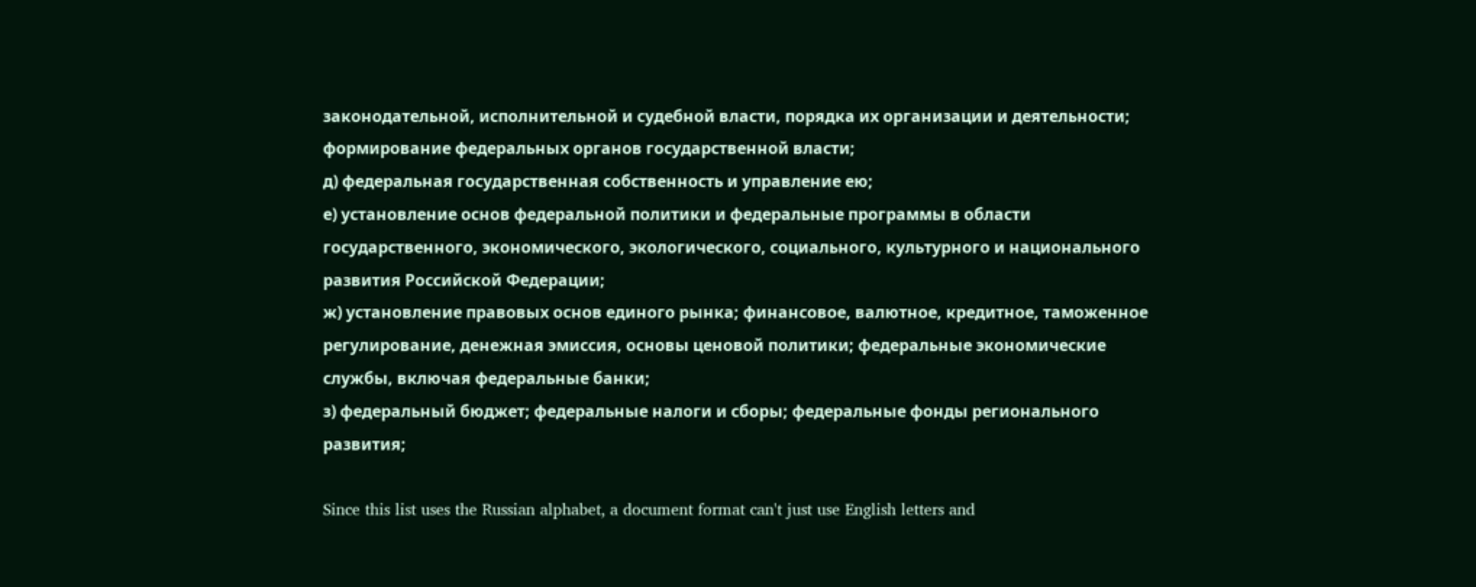законодательной, исполнительной и судебной власти, порядка их организации и деятельности; формирование федеральных органов государственной власти;
д) федеральная государственная собственность и управление ею;
е) установление основ федеральной политики и федеральные программы в области государственного, экономического, экологического, социального, культурного и национального развития Российской Федерации;
ж) установление правовых основ единого рынка; финансовое, валютное, кредитное, таможенное регулирование, денежная эмиссия, основы ценовой политики; федеральные экономические службы, включая федеральные банки;
з) федеральный бюджет; федеральные налоги и сборы; федеральные фонды регионального развития;

Since this list uses the Russian alphabet, a document format can't just use English letters and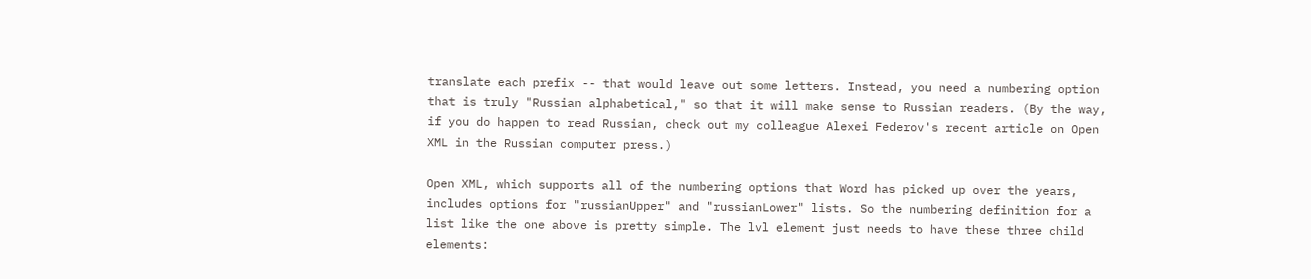translate each prefix -- that would leave out some letters. Instead, you need a numbering option that is truly "Russian alphabetical," so that it will make sense to Russian readers. (By the way, if you do happen to read Russian, check out my colleague Alexei Federov's recent article on Open XML in the Russian computer press.)

Open XML, which supports all of the numbering options that Word has picked up over the years, includes options for "russianUpper" and "russianLower" lists. So the numbering definition for a list like the one above is pretty simple. The lvl element just needs to have these three child elements: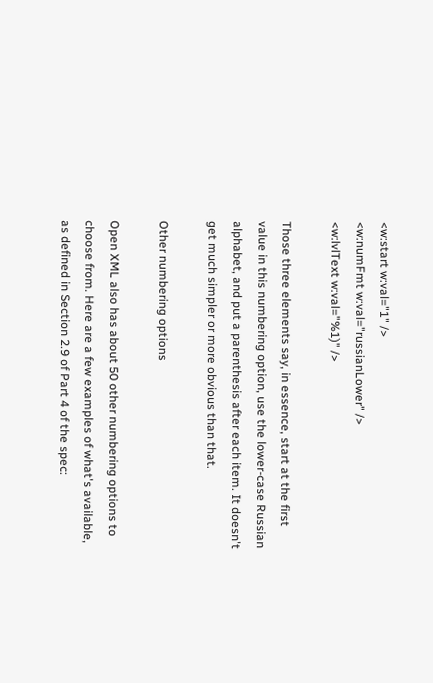<w:start w:val="1" />
<w:numFmt w:val="russianLower" />
<w:lvlText w:val="%1)" />

Those three elements say, in essence, start at the first value in this numbering option, use the lower-case Russian alphabet, and put a parenthesis after each item. It doesn't get much simpler or more obvious than that.

Other numbering options

Open XML also has about 50 other numbering options to choose from. Here are a few examples of what's available, as defined in Section 2.9 of Part 4 of the spec: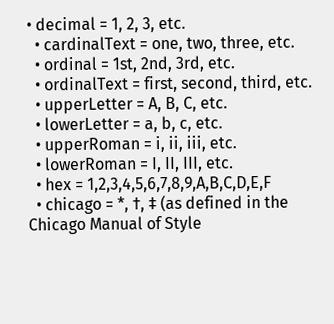• decimal = 1, 2, 3, etc.
  • cardinalText = one, two, three, etc.
  • ordinal = 1st, 2nd, 3rd, etc.
  • ordinalText = first, second, third, etc.
  • upperLetter = A, B, C, etc.
  • lowerLetter = a, b, c, etc.
  • upperRoman = i, ii, iii, etc.
  • lowerRoman = I, II, III, etc.
  • hex = 1,2,3,4,5,6,7,8,9,A,B,C,D,E,F
  • chicago = *, †, ‡ (as defined in the Chicago Manual of Style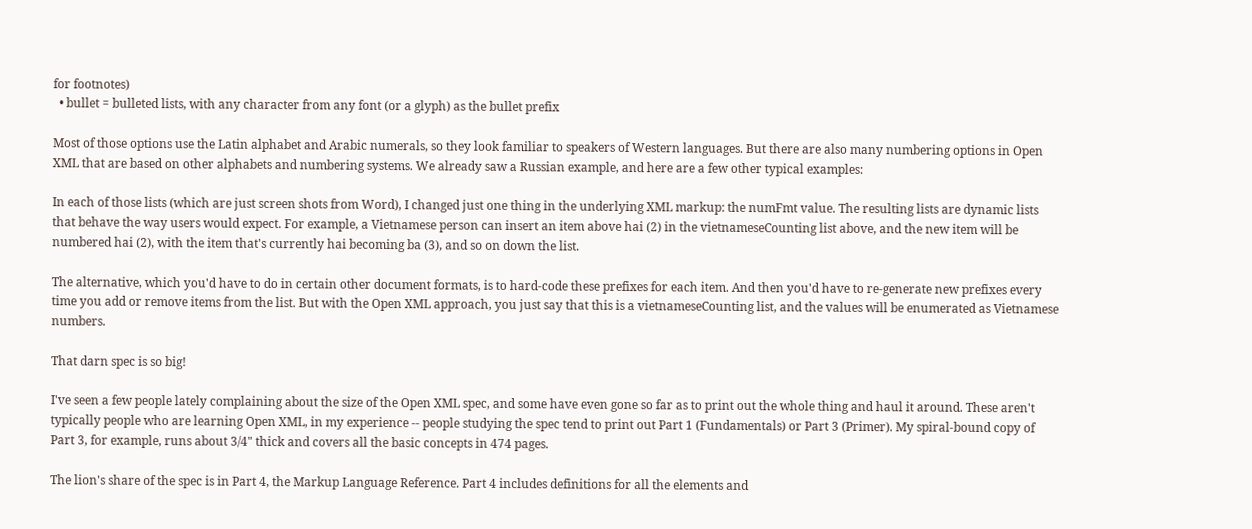for footnotes)
  • bullet = bulleted lists, with any character from any font (or a glyph) as the bullet prefix

Most of those options use the Latin alphabet and Arabic numerals, so they look familiar to speakers of Western languages. But there are also many numbering options in Open XML that are based on other alphabets and numbering systems. We already saw a Russian example, and here are a few other typical examples:

In each of those lists (which are just screen shots from Word), I changed just one thing in the underlying XML markup: the numFmt value. The resulting lists are dynamic lists that behave the way users would expect. For example, a Vietnamese person can insert an item above hai (2) in the vietnameseCounting list above, and the new item will be numbered hai (2), with the item that's currently hai becoming ba (3), and so on down the list.

The alternative, which you'd have to do in certain other document formats, is to hard-code these prefixes for each item. And then you'd have to re-generate new prefixes every time you add or remove items from the list. But with the Open XML approach, you just say that this is a vietnameseCounting list, and the values will be enumerated as Vietnamese numbers.

That darn spec is so big!

I've seen a few people lately complaining about the size of the Open XML spec, and some have even gone so far as to print out the whole thing and haul it around. These aren't typically people who are learning Open XML, in my experience -- people studying the spec tend to print out Part 1 (Fundamentals) or Part 3 (Primer). My spiral-bound copy of Part 3, for example, runs about 3/4" thick and covers all the basic concepts in 474 pages.

The lion's share of the spec is in Part 4, the Markup Language Reference. Part 4 includes definitions for all the elements and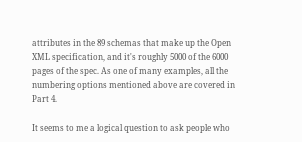attributes in the 89 schemas that make up the Open XML specification, and it's roughly 5000 of the 6000 pages of the spec. As one of many examples, all the numbering options mentioned above are covered in Part 4.

It seems to me a logical question to ask people who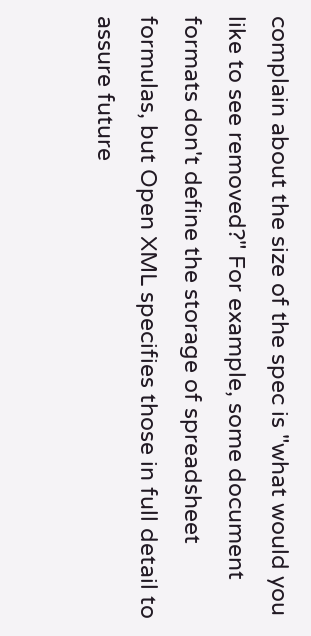complain about the size of the spec is "what would you like to see removed?" For example, some document formats don't define the storage of spreadsheet formulas, but Open XML specifies those in full detail to assure future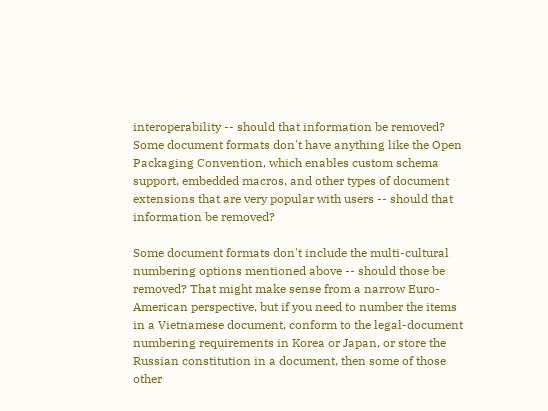interoperability -- should that information be removed? Some document formats don't have anything like the Open Packaging Convention, which enables custom schema support, embedded macros, and other types of document extensions that are very popular with users -- should that information be removed?

Some document formats don't include the multi-cultural numbering options mentioned above -- should those be removed? That might make sense from a narrow Euro-American perspective, but if you need to number the items in a Vietnamese document, conform to the legal-document numbering requirements in Korea or Japan, or store the Russian constitution in a document, then some of those other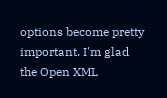options become pretty important. I'm glad the Open XML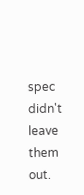spec didn't leave them out.